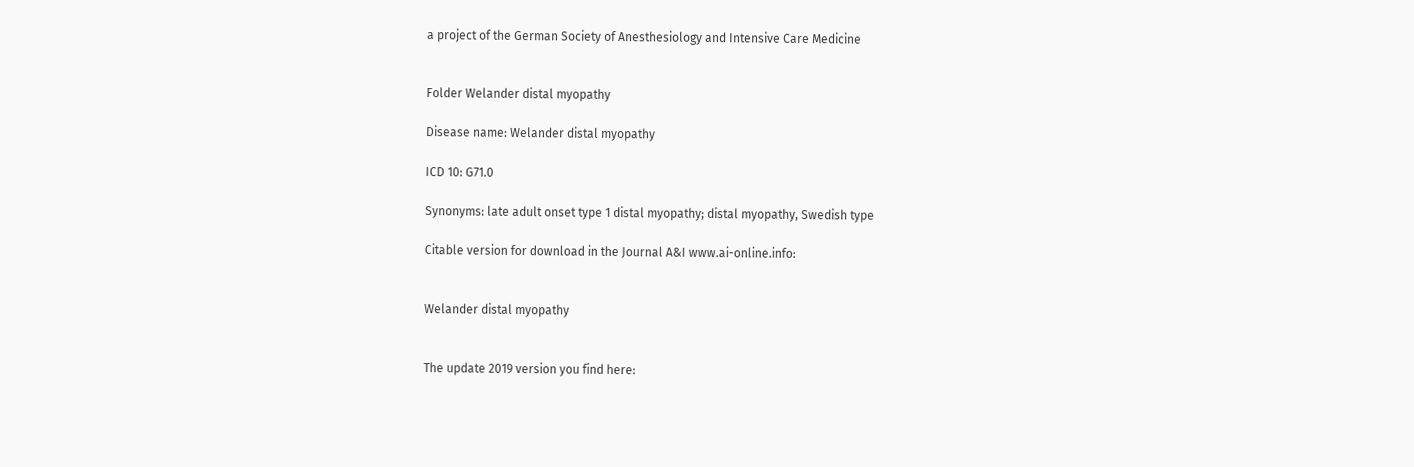a project of the German Society of Anesthesiology and Intensive Care Medicine


Folder Welander distal myopathy

Disease name: Welander distal myopathy

ICD 10: G71.0

Synonyms: late adult onset type 1 distal myopathy; distal myopathy, Swedish type

Citable version for download in the Journal A&I www.ai-online.info:


Welander distal myopathy


The update 2019 version you find here: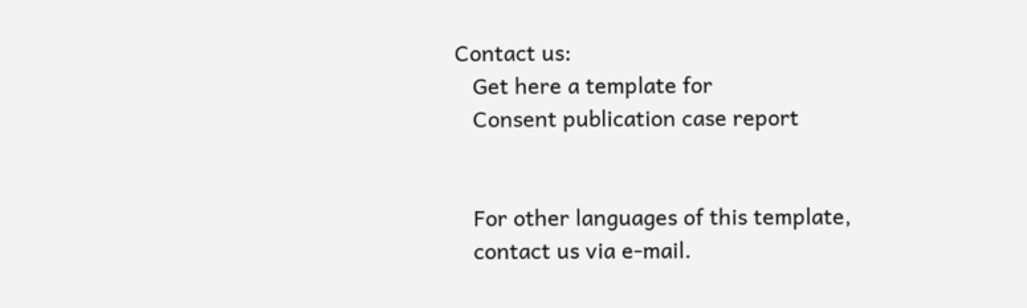Contact us:
   Get here a template for
   Consent publication case report


   For other languages of this template,
   contact us via e-mail.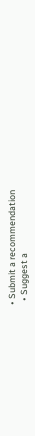• Submit a recommendation
  • Suggest a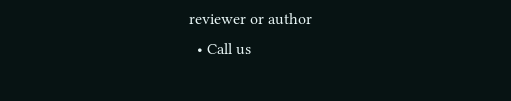reviewer or author
  • Call us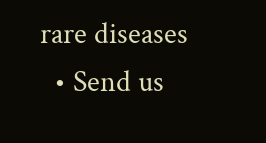rare diseases
  • Send us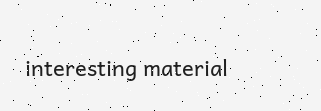interesting material